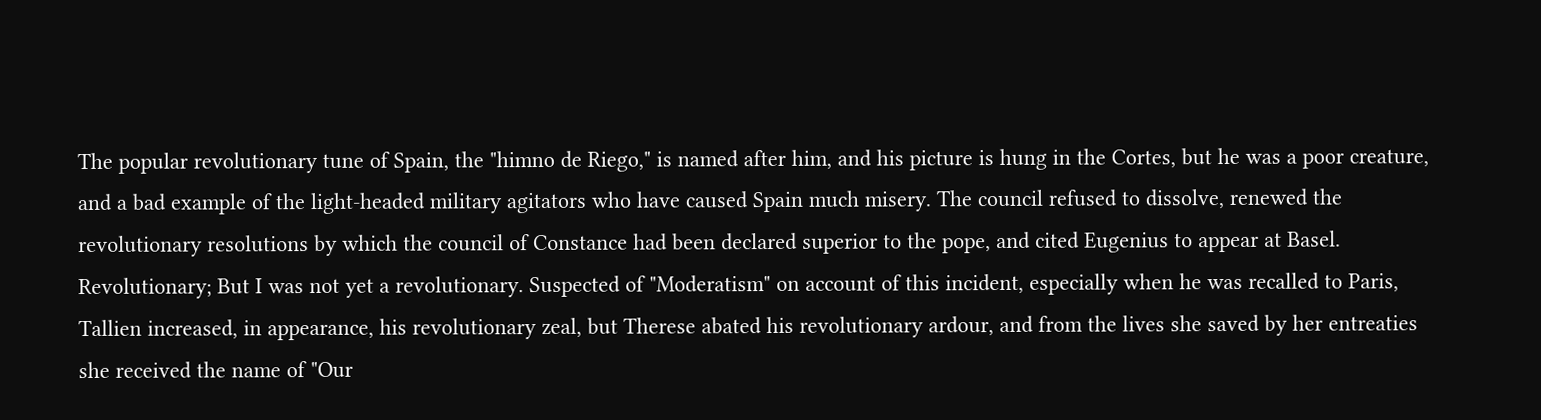The popular revolutionary tune of Spain, the "himno de Riego," is named after him, and his picture is hung in the Cortes, but he was a poor creature, and a bad example of the light-headed military agitators who have caused Spain much misery. The council refused to dissolve, renewed the revolutionary resolutions by which the council of Constance had been declared superior to the pope, and cited Eugenius to appear at Basel. Revolutionary; But I was not yet a revolutionary. Suspected of "Moderatism" on account of this incident, especially when he was recalled to Paris, Tallien increased, in appearance, his revolutionary zeal, but Therese abated his revolutionary ardour, and from the lives she saved by her entreaties she received the name of "Our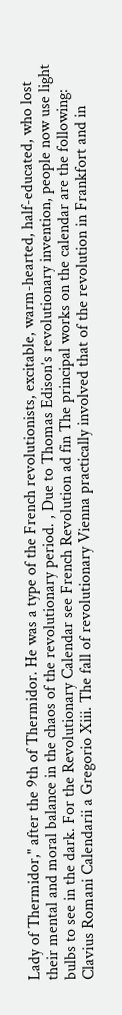Lady of Thermidor," after the 9th of Thermidor. He was a type of the French revolutionists, excitable, warm-hearted, half-educated, who lost their mental and moral balance in the chaos of the revolutionary period. , Due to Thomas Edison’s revolutionary invention, people now use light bulbs to see in the dark. For the Revolutionary Calendar see French Revolution ad fin The principal works on the calendar are the following: Clavius Romani Calendarii a Gregorio Xiii. The fall of revolutionary Vienna practically involved that of the revolution in Frankfort and in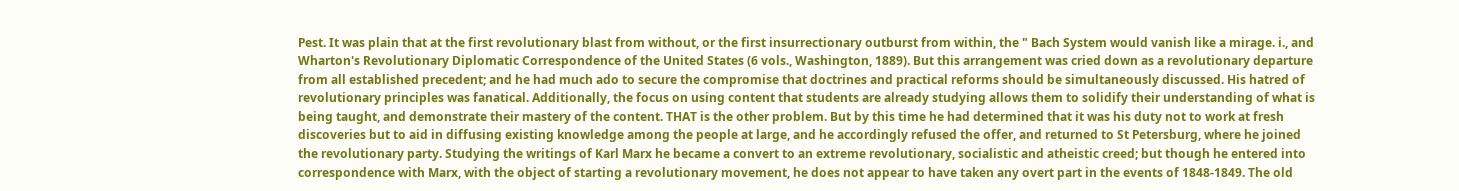Pest. It was plain that at the first revolutionary blast from without, or the first insurrectionary outburst from within, the " Bach System would vanish like a mirage. i., and Wharton's Revolutionary Diplomatic Correspondence of the United States (6 vols., Washington, 1889). But this arrangement was cried down as a revolutionary departure from all established precedent; and he had much ado to secure the compromise that doctrines and practical reforms should be simultaneously discussed. His hatred of revolutionary principles was fanatical. Additionally, the focus on using content that students are already studying allows them to solidify their understanding of what is being taught, and demonstrate their mastery of the content. THAT is the other problem. But by this time he had determined that it was his duty not to work at fresh discoveries but to aid in diffusing existing knowledge among the people at large, and he accordingly refused the offer, and returned to St Petersburg, where he joined the revolutionary party. Studying the writings of Karl Marx he became a convert to an extreme revolutionary, socialistic and atheistic creed; but though he entered into correspondence with Marx, with the object of starting a revolutionary movement, he does not appear to have taken any overt part in the events of 1848-1849. The old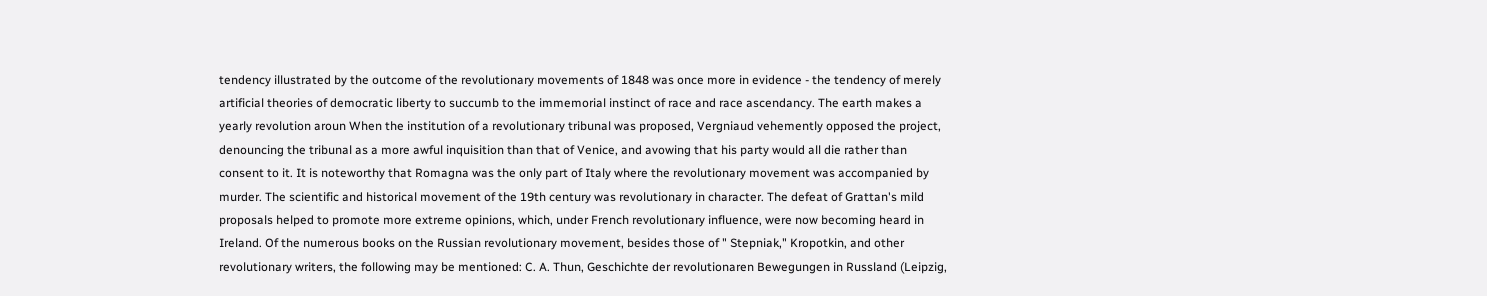tendency illustrated by the outcome of the revolutionary movements of 1848 was once more in evidence - the tendency of merely artificial theories of democratic liberty to succumb to the immemorial instinct of race and race ascendancy. The earth makes a yearly revolution aroun When the institution of a revolutionary tribunal was proposed, Vergniaud vehemently opposed the project, denouncing the tribunal as a more awful inquisition than that of Venice, and avowing that his party would all die rather than consent to it. It is noteworthy that Romagna was the only part of Italy where the revolutionary movement was accompanied by murder. The scientific and historical movement of the 19th century was revolutionary in character. The defeat of Grattan's mild proposals helped to promote more extreme opinions, which, under French revolutionary influence, were now becoming heard in Ireland. Of the numerous books on the Russian revolutionary movement, besides those of " Stepniak," Kropotkin, and other revolutionary writers, the following may be mentioned: C. A. Thun, Geschichte der revolutionaren Bewegungen in Russland (Leipzig,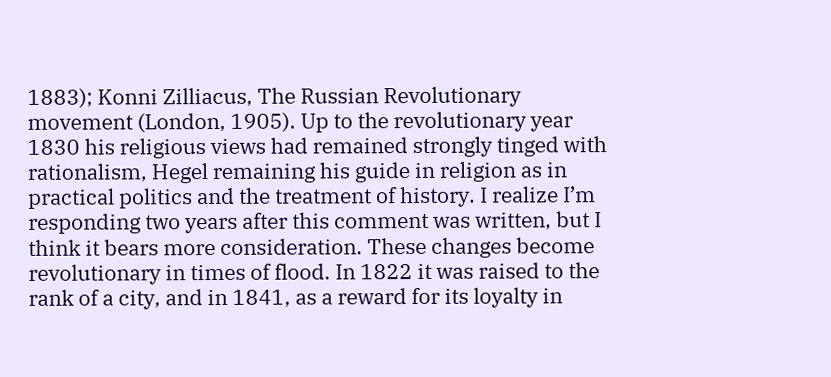1883); Konni Zilliacus, The Russian Revolutionary movement (London, 1905). Up to the revolutionary year 1830 his religious views had remained strongly tinged with rationalism, Hegel remaining his guide in religion as in practical politics and the treatment of history. I realize I’m responding two years after this comment was written, but I think it bears more consideration. These changes become revolutionary in times of flood. In 1822 it was raised to the rank of a city, and in 1841, as a reward for its loyalty in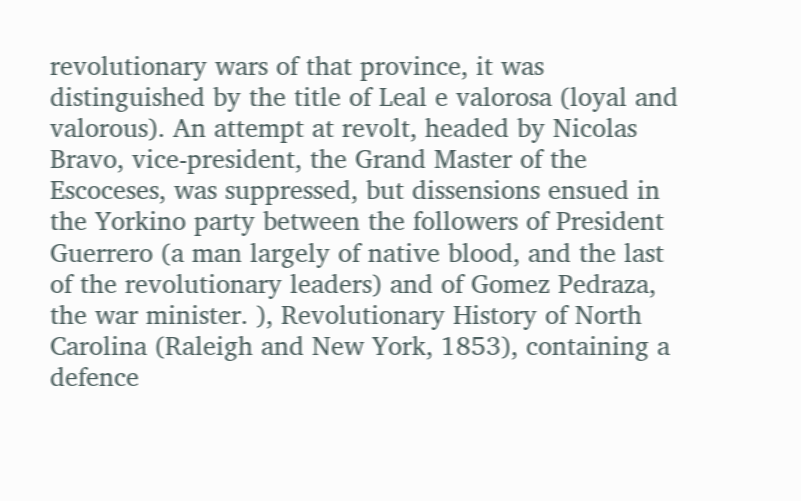revolutionary wars of that province, it was distinguished by the title of Leal e valorosa (loyal and valorous). An attempt at revolt, headed by Nicolas Bravo, vice-president, the Grand Master of the Escoceses, was suppressed, but dissensions ensued in the Yorkino party between the followers of President Guerrero (a man largely of native blood, and the last of the revolutionary leaders) and of Gomez Pedraza, the war minister. ), Revolutionary History of North Carolina (Raleigh and New York, 1853), containing a defence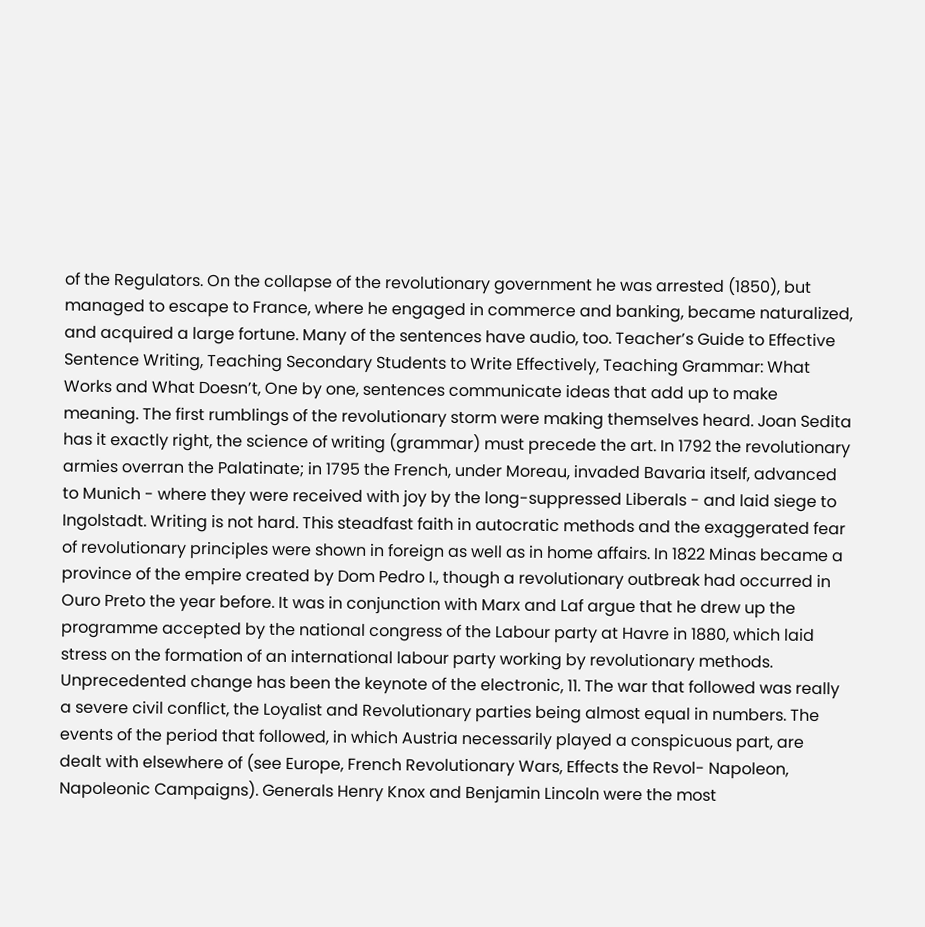of the Regulators. On the collapse of the revolutionary government he was arrested (1850), but managed to escape to France, where he engaged in commerce and banking, became naturalized, and acquired a large fortune. Many of the sentences have audio, too. Teacher’s Guide to Effective Sentence Writing, Teaching Secondary Students to Write Effectively, Teaching Grammar: What Works and What Doesn’t, One by one, sentences communicate ideas that add up to make meaning. The first rumblings of the revolutionary storm were making themselves heard. Joan Sedita has it exactly right, the science of writing (grammar) must precede the art. In 1792 the revolutionary armies overran the Palatinate; in 1795 the French, under Moreau, invaded Bavaria itself, advanced to Munich - where they were received with joy by the long-suppressed Liberals - and laid siege to Ingolstadt. Writing is not hard. This steadfast faith in autocratic methods and the exaggerated fear of revolutionary principles were shown in foreign as well as in home affairs. In 1822 Minas became a province of the empire created by Dom Pedro I., though a revolutionary outbreak had occurred in Ouro Preto the year before. It was in conjunction with Marx and Laf argue that he drew up the programme accepted by the national congress of the Labour party at Havre in 1880, which laid stress on the formation of an international labour party working by revolutionary methods. Unprecedented change has been the keynote of the electronic, 11. The war that followed was really a severe civil conflict, the Loyalist and Revolutionary parties being almost equal in numbers. The events of the period that followed, in which Austria necessarily played a conspicuous part, are dealt with elsewhere of (see Europe, French Revolutionary Wars, Effects the Revol- Napoleon, Napoleonic Campaigns). Generals Henry Knox and Benjamin Lincoln were the most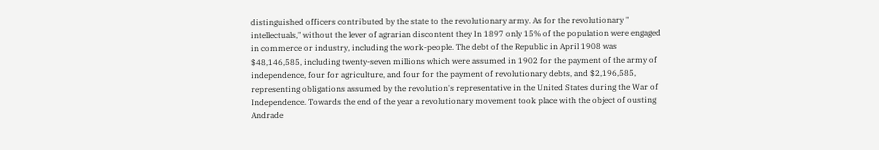distinguished officers contributed by the state to the revolutionary army. As for the revolutionary " intellectuals," without the lever of agrarian discontent they In 1897 only 15% of the population were engaged in commerce or industry, including the work-people. The debt of the Republic in April 1908 was $48,146,585, including twenty-seven millions which were assumed in 1902 for the payment of the army of independence, four for agriculture, and four for the payment of revolutionary debts, and $2,196,585, representing obligations assumed by the revolution's representative in the United States during the War of Independence. Towards the end of the year a revolutionary movement took place with the object of ousting Andrade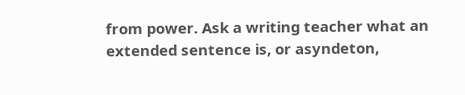from power. Ask a writing teacher what an extended sentence is, or asyndeton,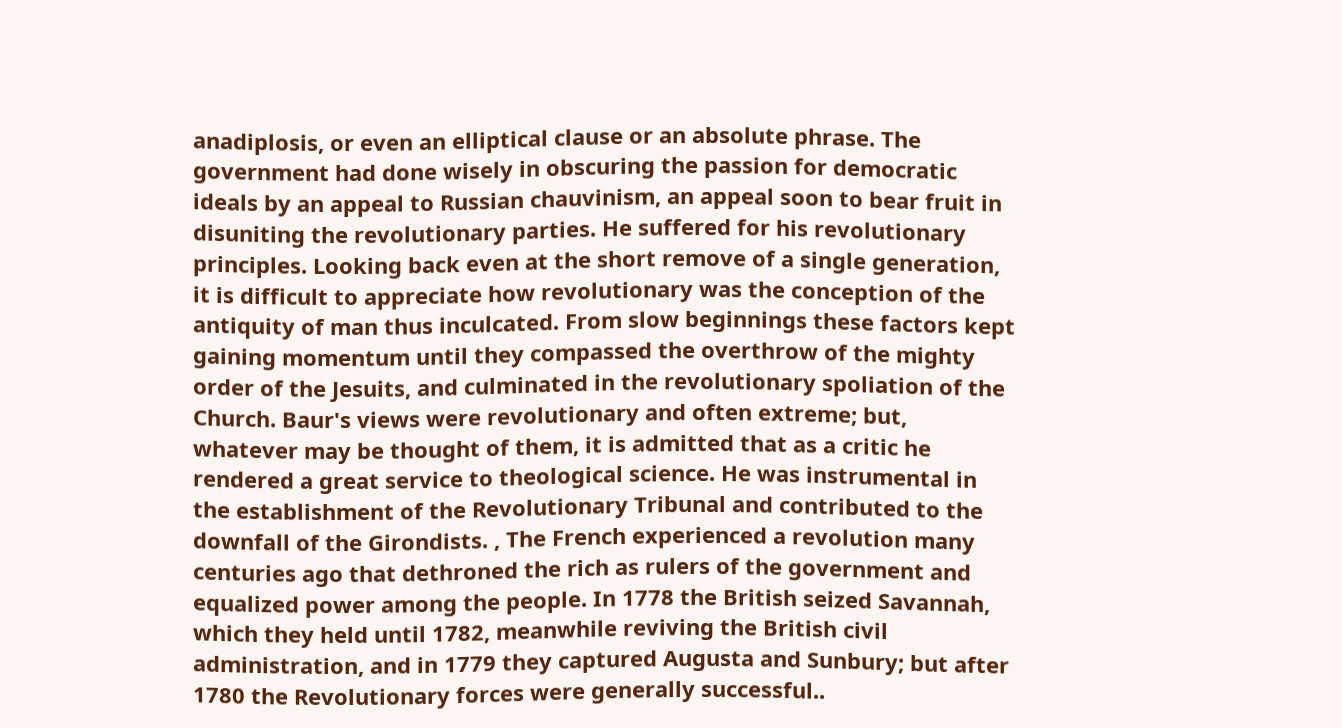anadiplosis, or even an elliptical clause or an absolute phrase. The government had done wisely in obscuring the passion for democratic ideals by an appeal to Russian chauvinism, an appeal soon to bear fruit in disuniting the revolutionary parties. He suffered for his revolutionary principles. Looking back even at the short remove of a single generation, it is difficult to appreciate how revolutionary was the conception of the antiquity of man thus inculcated. From slow beginnings these factors kept gaining momentum until they compassed the overthrow of the mighty order of the Jesuits, and culminated in the revolutionary spoliation of the Church. Baur's views were revolutionary and often extreme; but, whatever may be thought of them, it is admitted that as a critic he rendered a great service to theological science. He was instrumental in the establishment of the Revolutionary Tribunal and contributed to the downfall of the Girondists. , The French experienced a revolution many centuries ago that dethroned the rich as rulers of the government and equalized power among the people. In 1778 the British seized Savannah, which they held until 1782, meanwhile reviving the British civil administration, and in 1779 they captured Augusta and Sunbury; but after 1780 the Revolutionary forces were generally successful..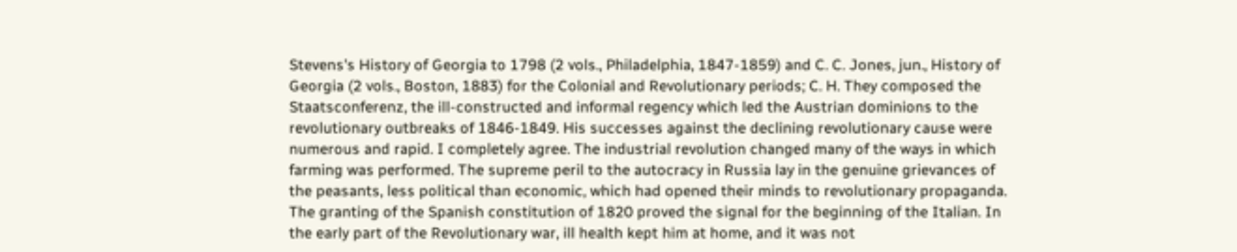Stevens's History of Georgia to 1798 (2 vols., Philadelphia, 1847-1859) and C. C. Jones, jun., History of Georgia (2 vols., Boston, 1883) for the Colonial and Revolutionary periods; C. H. They composed the Staatsconferenz, the ill-constructed and informal regency which led the Austrian dominions to the revolutionary outbreaks of 1846-1849. His successes against the declining revolutionary cause were numerous and rapid. I completely agree. The industrial revolution changed many of the ways in which farming was performed. The supreme peril to the autocracy in Russia lay in the genuine grievances of the peasants, less political than economic, which had opened their minds to revolutionary propaganda. The granting of the Spanish constitution of 1820 proved the signal for the beginning of the Italian. In the early part of the Revolutionary war, ill health kept him at home, and it was not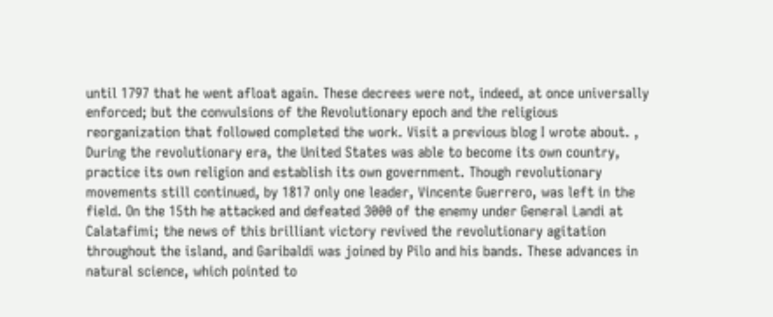until 1797 that he went afloat again. These decrees were not, indeed, at once universally enforced; but the convulsions of the Revolutionary epoch and the religious reorganization that followed completed the work. Visit a previous blog I wrote about. , During the revolutionary era, the United States was able to become its own country, practice its own religion and establish its own government. Though revolutionary movements still continued, by 1817 only one leader, Vincente Guerrero, was left in the field. On the 15th he attacked and defeated 3000 of the enemy under General Landi at Calatafimi; the news of this brilliant victory revived the revolutionary agitation throughout the island, and Garibaldi was joined by Pilo and his bands. These advances in natural science, which pointed to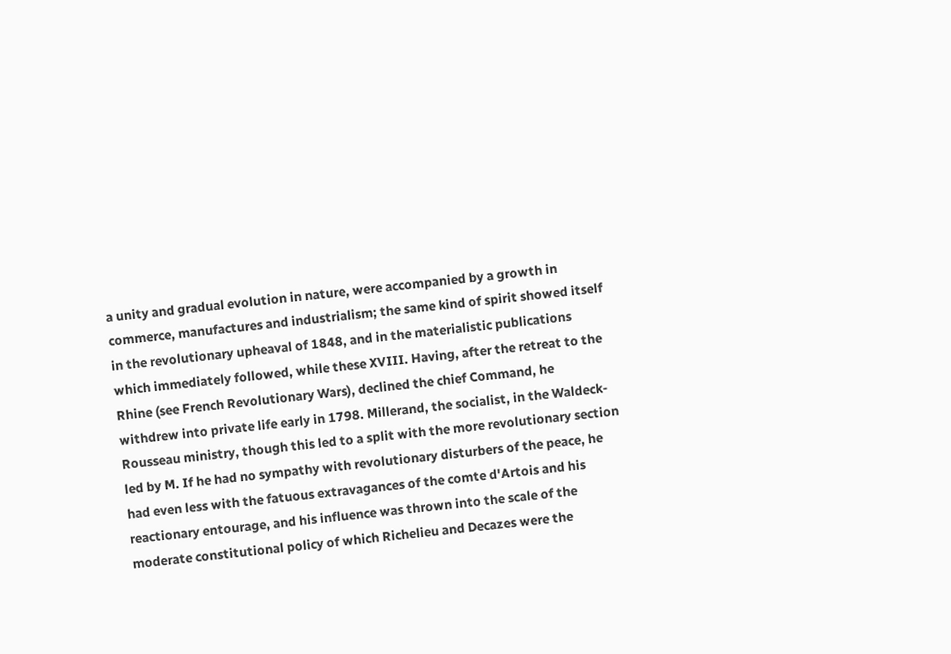a unity and gradual evolution in nature, were accompanied by a growth in commerce, manufactures and industrialism; the same kind of spirit showed itself in the revolutionary upheaval of 1848, and in the materialistic publications which immediately followed, while these XVIII. Having, after the retreat to the Rhine (see French Revolutionary Wars), declined the chief Command, he withdrew into private life early in 1798. Millerand, the socialist, in the Waldeck-Rousseau ministry, though this led to a split with the more revolutionary section led by M. If he had no sympathy with revolutionary disturbers of the peace, he had even less with the fatuous extravagances of the comte d'Artois and his reactionary entourage, and his influence was thrown into the scale of the moderate constitutional policy of which Richelieu and Decazes were the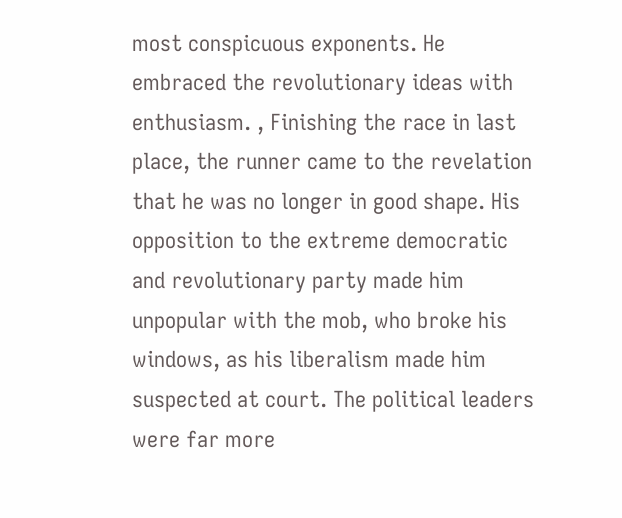most conspicuous exponents. He embraced the revolutionary ideas with enthusiasm. , Finishing the race in last place, the runner came to the revelation that he was no longer in good shape. His opposition to the extreme democratic and revolutionary party made him unpopular with the mob, who broke his windows, as his liberalism made him suspected at court. The political leaders were far more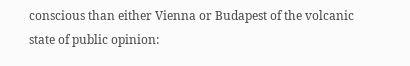conscious than either Vienna or Budapest of the volcanic state of public opinion: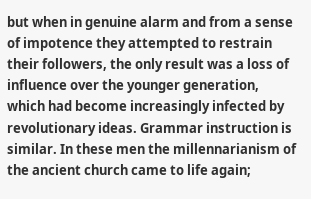but when in genuine alarm and from a sense of impotence they attempted to restrain their followers, the only result was a loss of influence over the younger generation, which had become increasingly infected by revolutionary ideas. Grammar instruction is similar. In these men the millennarianism of the ancient church came to life again;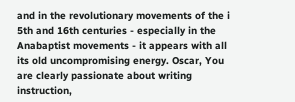and in the revolutionary movements of the i 5th and 16th centuries - especially in the Anabaptist movements - it appears with all its old uncompromising energy. Oscar, You are clearly passionate about writing instruction,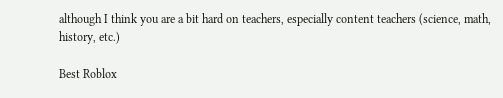although I think you are a bit hard on teachers, especially content teachers (science, math, history, etc.)

Best Roblox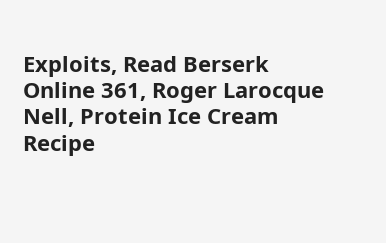Exploits, Read Berserk Online 361, Roger Larocque Nell, Protein Ice Cream Recipe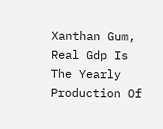Xanthan Gum, Real Gdp Is The Yearly Production Of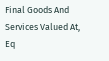Final Goods And Services Valued At, Eq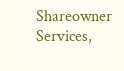Shareowner Services,